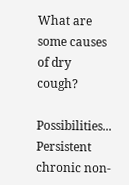What are some causes of dry cough?

Possibilities... Persistent chronic non-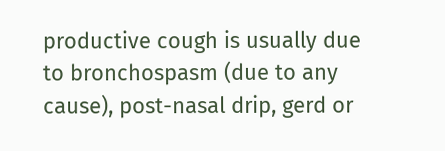productive cough is usually due to bronchospasm (due to any cause), post-nasal drip, gerd or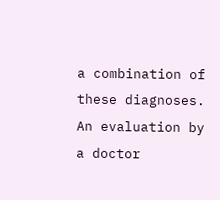a combination of these diagnoses. An evaluation by a doctor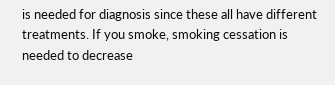is needed for diagnosis since these all have different treatments. If you smoke, smoking cessation is needed to decrease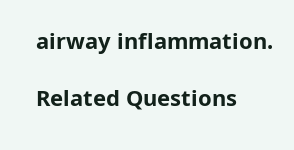airway inflammation.

Related Questions